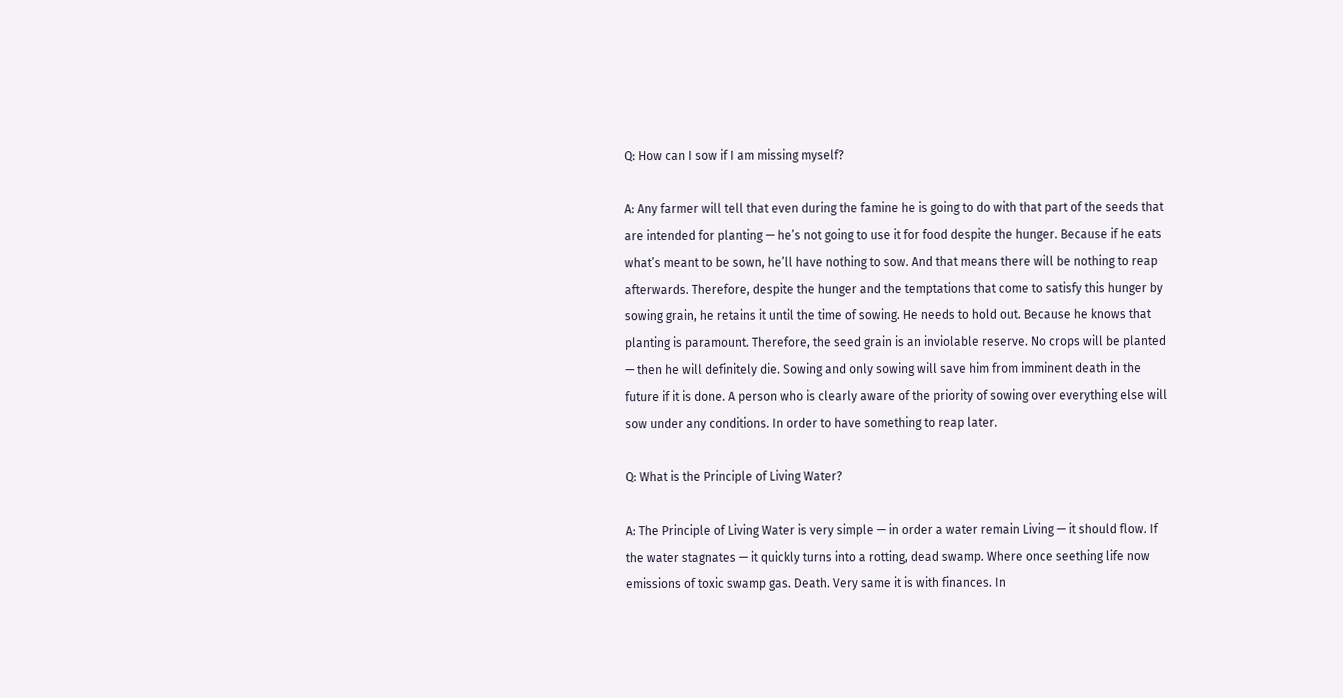Q: How can I sow if I am missing myself?

A: Any farmer will tell that even during the famine he is going to do with that part of the seeds that are intended for planting — he’s not going to use it for food despite the hunger. Because if he eats what’s meant to be sown, he’ll have nothing to sow. And that means there will be nothing to reap afterwards. Therefore, despite the hunger and the temptations that come to satisfy this hunger by sowing grain, he retains it until the time of sowing. He needs to hold out. Because he knows that planting is paramount. Therefore, the seed grain is an inviolable reserve. No crops will be planted — then he will definitely die. Sowing and only sowing will save him from imminent death in the future if it is done. A person who is clearly aware of the priority of sowing over everything else will sow under any conditions. In order to have something to reap later.

Q: What is the Principle of Living Water?

A: The Principle of Living Water is very simple — in order a water remain Living — it should flow. If the water stagnates — it quickly turns into a rotting, dead swamp. Where once seething life now emissions of toxic swamp gas. Death. Very same it is with finances. In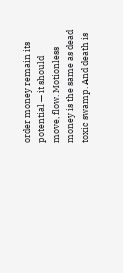order money remain its potential — it should move, flow. Motionless money is the same as dead toxic swamp. And death is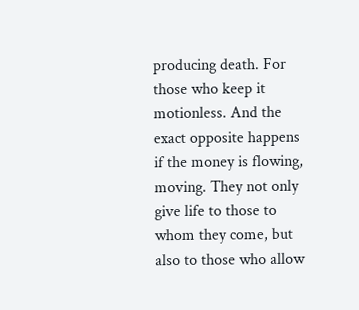producing death. For those who keep it motionless. And the exact opposite happens if the money is flowing, moving. They not only give life to those to whom they come, but also to those who allow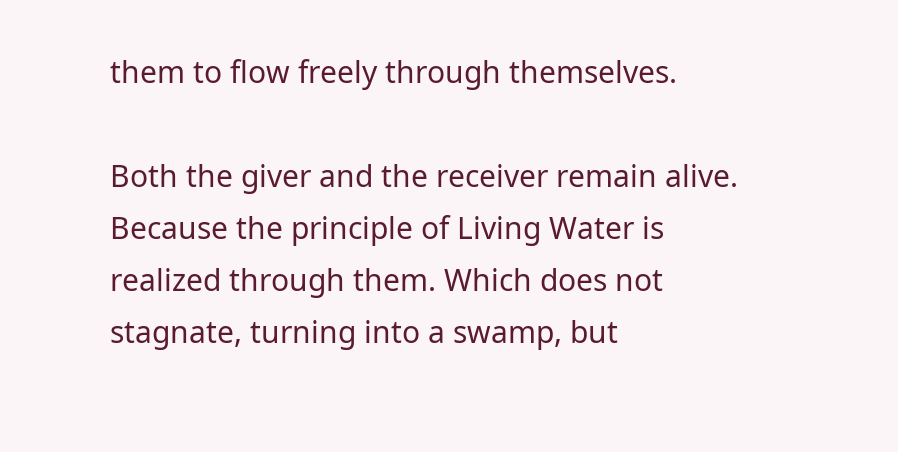them to flow freely through themselves.

Both the giver and the receiver remain alive. Because the principle of Living Water is realized through them. Which does not stagnate, turning into a swamp, but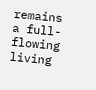remains a full-flowing living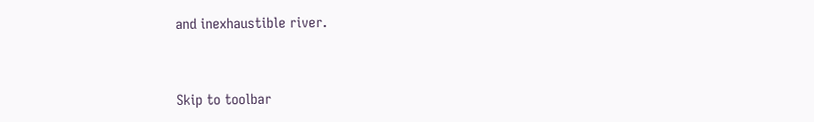and inexhaustible river.


Skip to toolbar